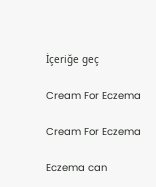İçeriğe geç

Cream For Eczema

Cream For Eczema

Eczema can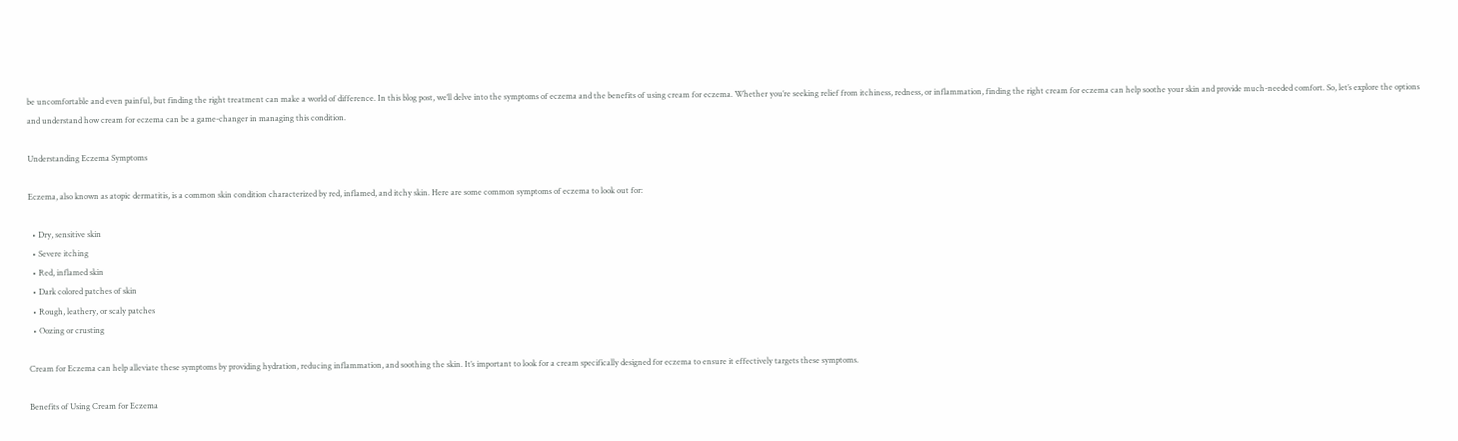be uncomfortable and even painful, but finding the right treatment can make a world of difference. In this blog post, we’ll delve into the symptoms of eczema and the benefits of using cream for eczema. Whether you’re seeking relief from itchiness, redness, or inflammation, finding the right cream for eczema can help soothe your skin and provide much-needed comfort. So, let’s explore the options and understand how cream for eczema can be a game-changer in managing this condition.

Understanding Eczema Symptoms

Eczema, also known as atopic dermatitis, is a common skin condition characterized by red, inflamed, and itchy skin. Here are some common symptoms of eczema to look out for:

  • Dry, sensitive skin
  • Severe itching
  • Red, inflamed skin
  • Dark colored patches of skin
  • Rough, leathery, or scaly patches
  • Oozing or crusting

Cream for Eczema can help alleviate these symptoms by providing hydration, reducing inflammation, and soothing the skin. It’s important to look for a cream specifically designed for eczema to ensure it effectively targets these symptoms.

Benefits of Using Cream for Eczema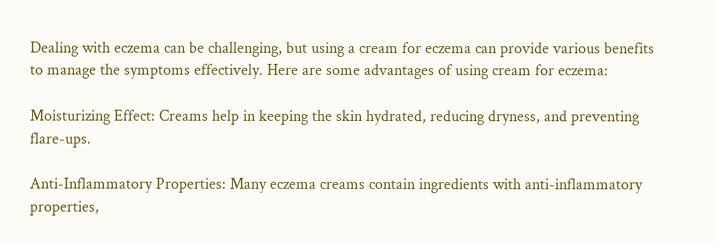Dealing with eczema can be challenging, but using a cream for eczema can provide various benefits to manage the symptoms effectively. Here are some advantages of using cream for eczema:

Moisturizing Effect: Creams help in keeping the skin hydrated, reducing dryness, and preventing flare-ups.

Anti-Inflammatory Properties: Many eczema creams contain ingredients with anti-inflammatory properties,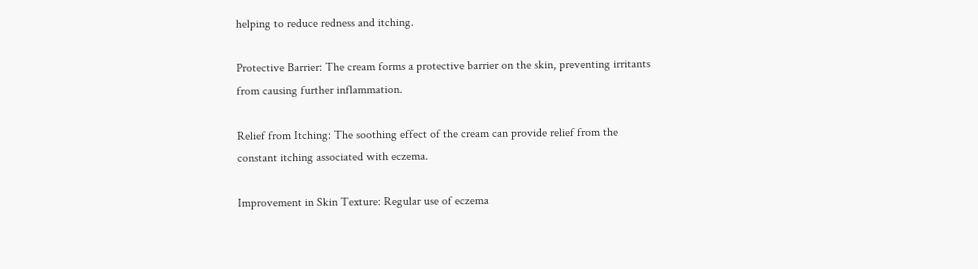helping to reduce redness and itching.

Protective Barrier: The cream forms a protective barrier on the skin, preventing irritants from causing further inflammation.

Relief from Itching: The soothing effect of the cream can provide relief from the constant itching associated with eczema.

Improvement in Skin Texture: Regular use of eczema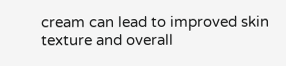cream can lead to improved skin texture and overall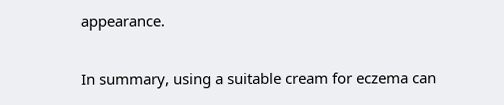appearance.

In summary, using a suitable cream for eczema can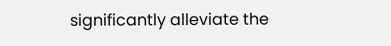significantly alleviate the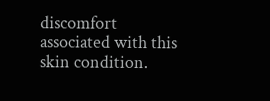discomfort associated with this skin condition.